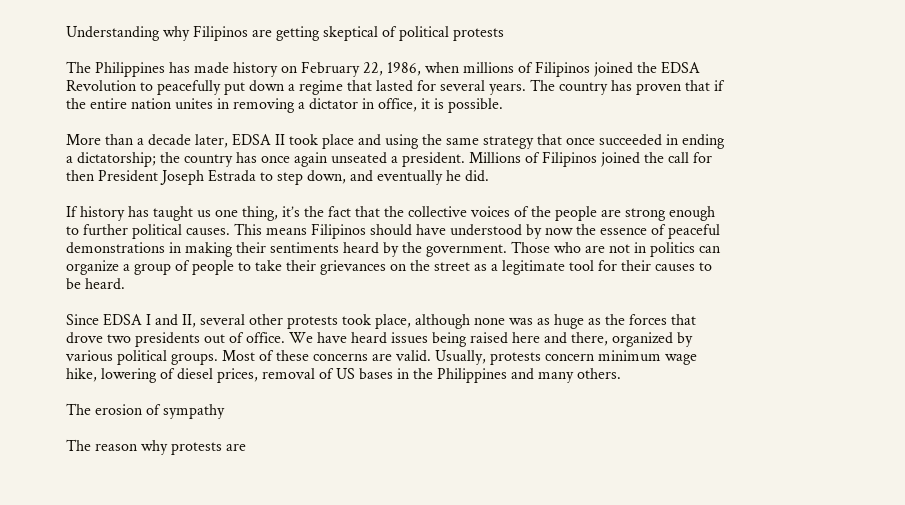Understanding why Filipinos are getting skeptical of political protests

The Philippines has made history on February 22, 1986, when millions of Filipinos joined the EDSA Revolution to peacefully put down a regime that lasted for several years. The country has proven that if the entire nation unites in removing a dictator in office, it is possible.

More than a decade later, EDSA II took place and using the same strategy that once succeeded in ending a dictatorship; the country has once again unseated a president. Millions of Filipinos joined the call for then President Joseph Estrada to step down, and eventually he did.

If history has taught us one thing, it’s the fact that the collective voices of the people are strong enough to further political causes. This means Filipinos should have understood by now the essence of peaceful demonstrations in making their sentiments heard by the government. Those who are not in politics can organize a group of people to take their grievances on the street as a legitimate tool for their causes to be heard.

Since EDSA I and II, several other protests took place, although none was as huge as the forces that drove two presidents out of office. We have heard issues being raised here and there, organized by various political groups. Most of these concerns are valid. Usually, protests concern minimum wage hike, lowering of diesel prices, removal of US bases in the Philippines and many others.

The erosion of sympathy

The reason why protests are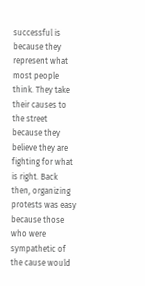successful is because they represent what most people think. They take their causes to the street because they believe they are fighting for what is right. Back then, organizing protests was easy because those who were sympathetic of the cause would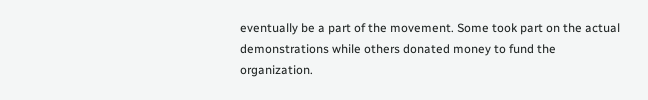eventually be a part of the movement. Some took part on the actual demonstrations while others donated money to fund the organization.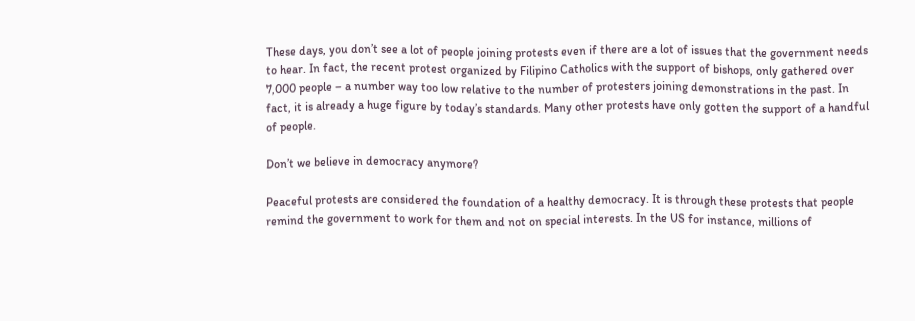These days, you don’t see a lot of people joining protests even if there are a lot of issues that the government needs to hear. In fact, the recent protest organized by Filipino Catholics with the support of bishops, only gathered over 7,000 people – a number way too low relative to the number of protesters joining demonstrations in the past. In fact, it is already a huge figure by today’s standards. Many other protests have only gotten the support of a handful of people.

Don’t we believe in democracy anymore?

Peaceful protests are considered the foundation of a healthy democracy. It is through these protests that people remind the government to work for them and not on special interests. In the US for instance, millions of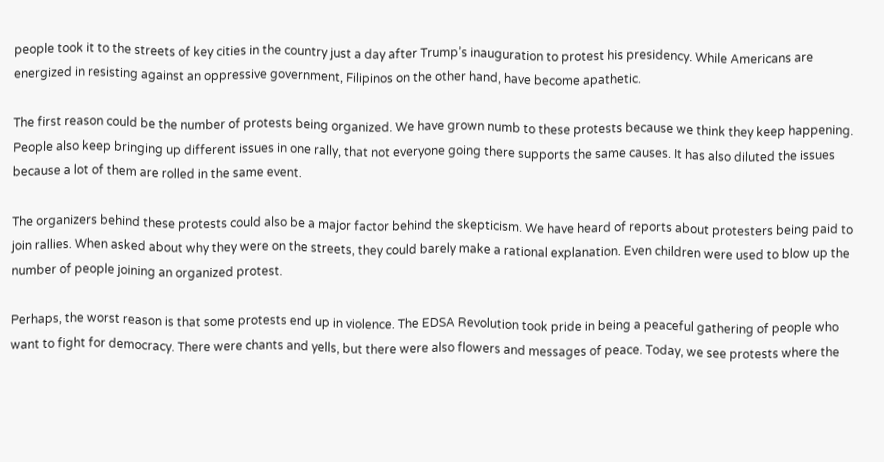people took it to the streets of key cities in the country just a day after Trump’s inauguration to protest his presidency. While Americans are energized in resisting against an oppressive government, Filipinos on the other hand, have become apathetic.

The first reason could be the number of protests being organized. We have grown numb to these protests because we think they keep happening. People also keep bringing up different issues in one rally, that not everyone going there supports the same causes. It has also diluted the issues because a lot of them are rolled in the same event.

The organizers behind these protests could also be a major factor behind the skepticism. We have heard of reports about protesters being paid to join rallies. When asked about why they were on the streets, they could barely make a rational explanation. Even children were used to blow up the number of people joining an organized protest.

Perhaps, the worst reason is that some protests end up in violence. The EDSA Revolution took pride in being a peaceful gathering of people who want to fight for democracy. There were chants and yells, but there were also flowers and messages of peace. Today, we see protests where the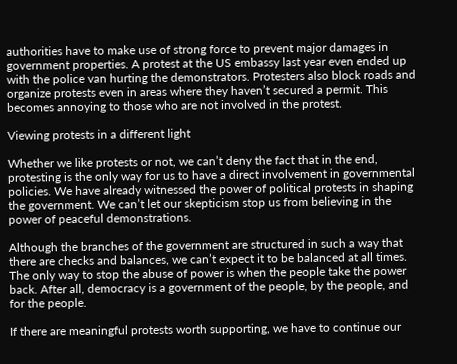authorities have to make use of strong force to prevent major damages in government properties. A protest at the US embassy last year even ended up with the police van hurting the demonstrators. Protesters also block roads and organize protests even in areas where they haven’t secured a permit. This becomes annoying to those who are not involved in the protest.

Viewing protests in a different light

Whether we like protests or not, we can’t deny the fact that in the end, protesting is the only way for us to have a direct involvement in governmental policies. We have already witnessed the power of political protests in shaping the government. We can’t let our skepticism stop us from believing in the power of peaceful demonstrations.

Although the branches of the government are structured in such a way that there are checks and balances, we can’t expect it to be balanced at all times. The only way to stop the abuse of power is when the people take the power back. After all, democracy is a government of the people, by the people, and for the people.

If there are meaningful protests worth supporting, we have to continue our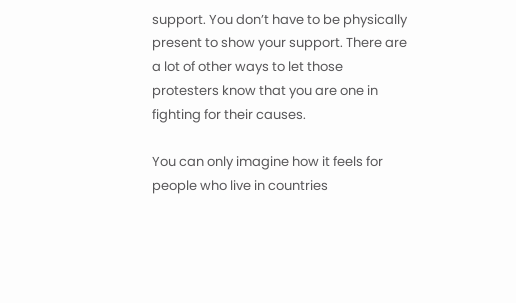support. You don’t have to be physically present to show your support. There are a lot of other ways to let those protesters know that you are one in fighting for their causes.

You can only imagine how it feels for people who live in countries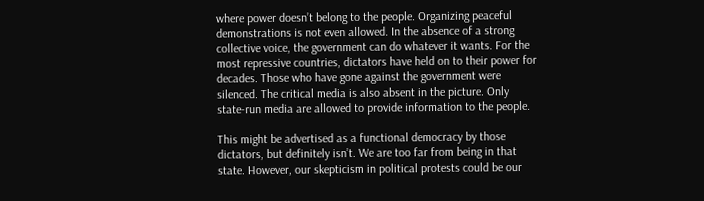where power doesn’t belong to the people. Organizing peaceful demonstrations is not even allowed. In the absence of a strong collective voice, the government can do whatever it wants. For the most repressive countries, dictators have held on to their power for decades. Those who have gone against the government were silenced. The critical media is also absent in the picture. Only state-run media are allowed to provide information to the people.

This might be advertised as a functional democracy by those dictators, but definitely isn’t. We are too far from being in that state. However, our skepticism in political protests could be our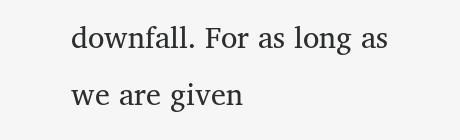downfall. For as long as we are given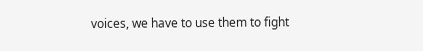voices, we have to use them to fight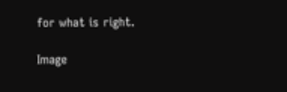for what is right.

Image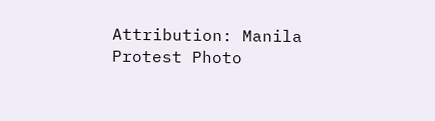Attribution: Manila Protest Photo